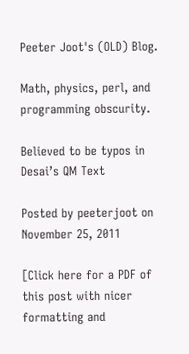Peeter Joot's (OLD) Blog.

Math, physics, perl, and programming obscurity.

Believed to be typos in Desai’s QM Text

Posted by peeterjoot on November 25, 2011

[Click here for a PDF of this post with nicer formatting and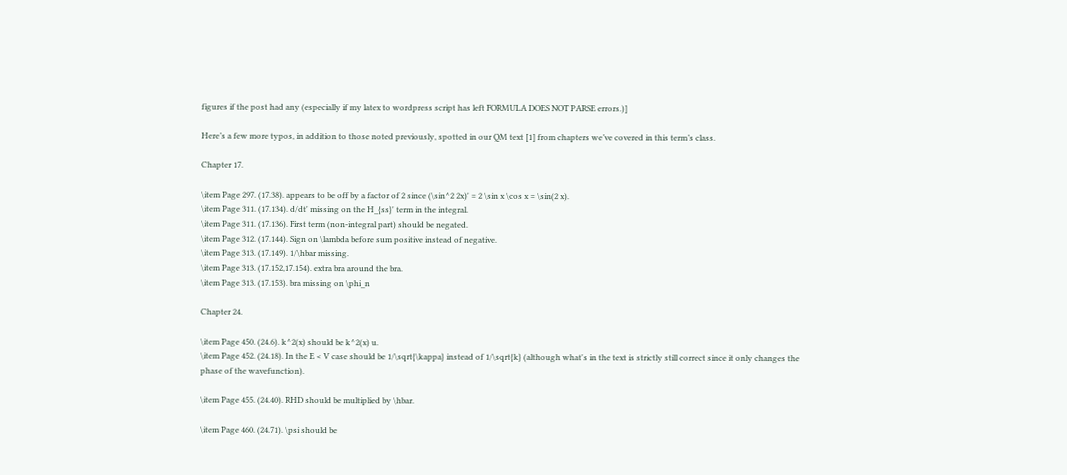figures if the post had any (especially if my latex to wordpress script has left FORMULA DOES NOT PARSE errors.)]

Here’s a few more typos, in addition to those noted previously, spotted in our QM text [1] from chapters we’ve covered in this term’s class.

Chapter 17.

\item Page 297. (17.38). appears to be off by a factor of 2 since (\sin^2 2x)' = 2 \sin x \cos x = \sin(2 x).
\item Page 311. (17.134). d/dt' missing on the H_{ss}' term in the integral.
\item Page 311. (17.136). First term (non-integral part) should be negated.
\item Page 312. (17.144). Sign on \lambda before sum positive instead of negative.
\item Page 313. (17.149). 1/\hbar missing.
\item Page 313. (17.152,17.154). extra bra around the bra.
\item Page 313. (17.153). bra missing on \phi_n

Chapter 24.

\item Page 450. (24.6). k^2(x) should be k^2(x) u.
\item Page 452. (24.18). In the E < V case should be 1/\sqrt{\kappa} instead of 1/\sqrt{k} (although what's in the text is strictly still correct since it only changes the phase of the wavefunction).

\item Page 455. (24.40). RHD should be multiplied by \hbar.

\item Page 460. (24.71). \psi should be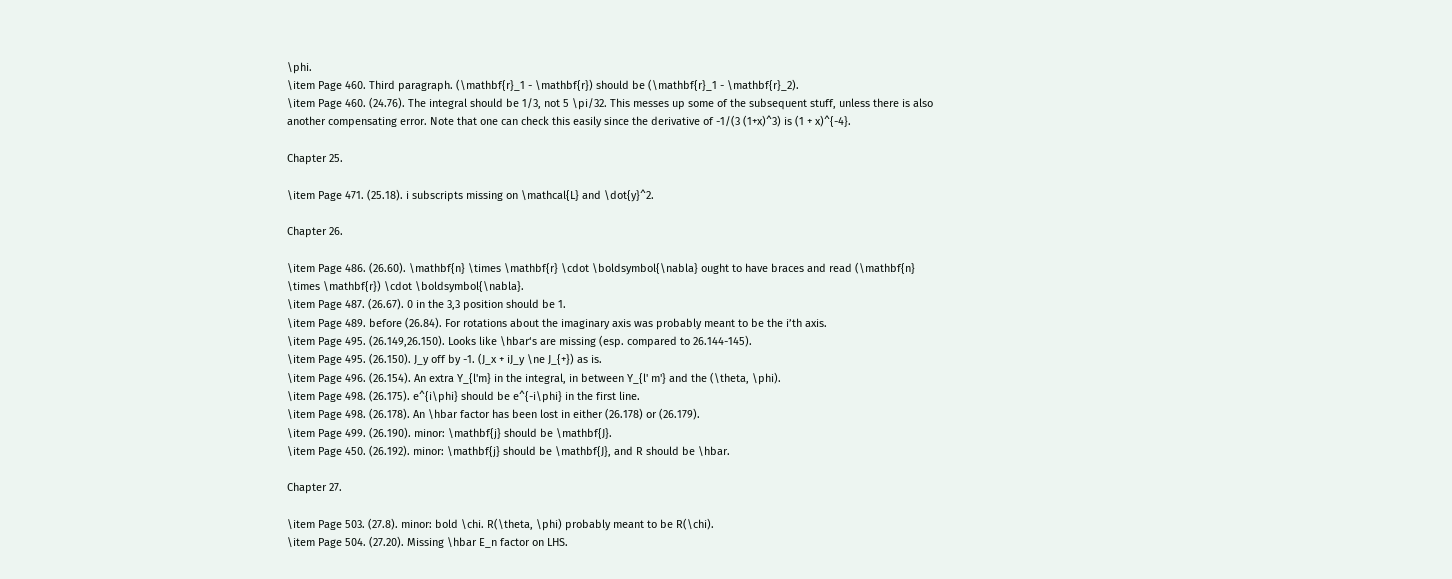\phi.
\item Page 460. Third paragraph. (\mathbf{r}_1 - \mathbf{r}) should be (\mathbf{r}_1 - \mathbf{r}_2).
\item Page 460. (24.76). The integral should be 1/3, not 5 \pi/32. This messes up some of the subsequent stuff, unless there is also another compensating error. Note that one can check this easily since the derivative of -1/(3 (1+x)^3) is (1 + x)^{-4}.

Chapter 25.

\item Page 471. (25.18). i subscripts missing on \mathcal{L} and \dot{y}^2.

Chapter 26.

\item Page 486. (26.60). \mathbf{n} \times \mathbf{r} \cdot \boldsymbol{\nabla} ought to have braces and read (\mathbf{n} \times \mathbf{r}) \cdot \boldsymbol{\nabla}.
\item Page 487. (26.67). 0 in the 3,3 position should be 1.
\item Page 489. before (26.84). For rotations about the imaginary axis was probably meant to be the i’th axis.
\item Page 495. (26.149,26.150). Looks like \hbar‘s are missing (esp. compared to 26.144-145).
\item Page 495. (26.150). J_y off by -1. (J_x + iJ_y \ne J_{+}) as is.
\item Page 496. (26.154). An extra Y_{l'm} in the integral, in between Y_{l' m'} and the (\theta, \phi).
\item Page 498. (26.175). e^{i\phi} should be e^{-i\phi} in the first line.
\item Page 498. (26.178). An \hbar factor has been lost in either (26.178) or (26.179).
\item Page 499. (26.190). minor: \mathbf{j} should be \mathbf{J}.
\item Page 450. (26.192). minor: \mathbf{j} should be \mathbf{J}, and R should be \hbar.

Chapter 27.

\item Page 503. (27.8). minor: bold \chi. R(\theta, \phi) probably meant to be R(\chi).
\item Page 504. (27.20). Missing \hbar E_n factor on LHS.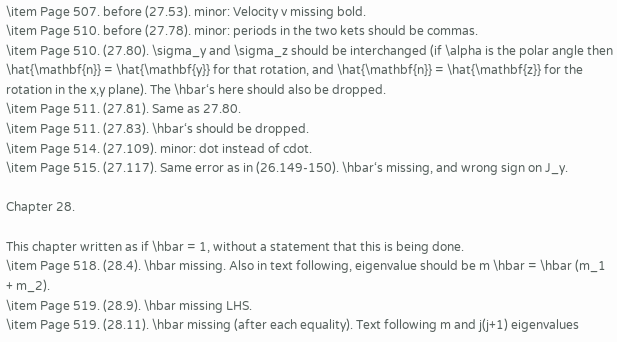\item Page 507. before (27.53). minor: Velocity v missing bold.
\item Page 510. before (27.78). minor: periods in the two kets should be commas.
\item Page 510. (27.80). \sigma_y and \sigma_z should be interchanged (if \alpha is the polar angle then \hat{\mathbf{n}} = \hat{\mathbf{y}} for that rotation, and \hat{\mathbf{n}} = \hat{\mathbf{z}} for the rotation in the x,y plane). The \hbar‘s here should also be dropped.
\item Page 511. (27.81). Same as 27.80.
\item Page 511. (27.83). \hbar‘s should be dropped.
\item Page 514. (27.109). minor: dot instead of cdot.
\item Page 515. (27.117). Same error as in (26.149-150). \hbar‘s missing, and wrong sign on J_y.

Chapter 28.

This chapter written as if \hbar = 1, without a statement that this is being done.
\item Page 518. (28.4). \hbar missing. Also in text following, eigenvalue should be m \hbar = \hbar (m_1 + m_2).
\item Page 519. (28.9). \hbar missing LHS.
\item Page 519. (28.11). \hbar missing (after each equality). Text following m and j(j+1) eigenvalues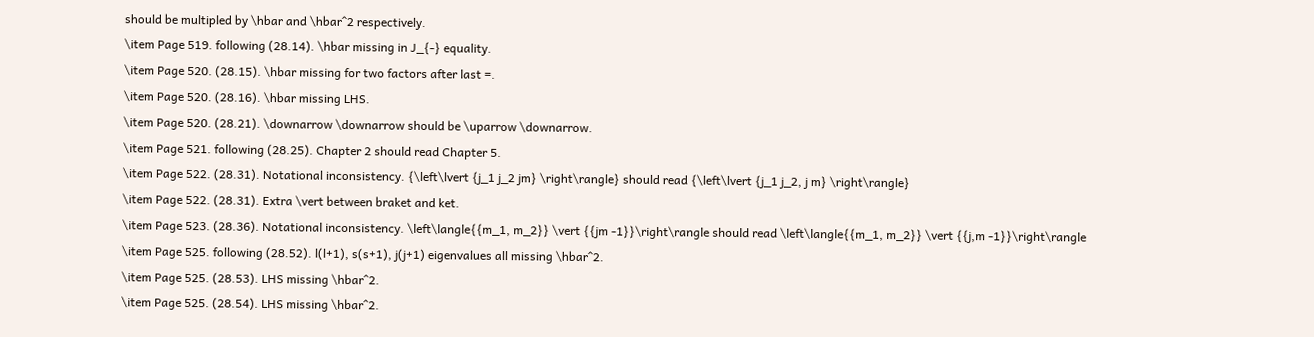should be multipled by \hbar and \hbar^2 respectively.
\item Page 519. following (28.14). \hbar missing in J_{-} equality.
\item Page 520. (28.15). \hbar missing for two factors after last =.
\item Page 520. (28.16). \hbar missing LHS.
\item Page 520. (28.21). \downarrow \downarrow should be \uparrow \downarrow.
\item Page 521. following (28.25). Chapter 2 should read Chapter 5.
\item Page 522. (28.31). Notational inconsistency. {\left\lvert {j_1 j_2 jm} \right\rangle} should read {\left\lvert {j_1 j_2, j m} \right\rangle}
\item Page 522. (28.31). Extra \vert between braket and ket.
\item Page 523. (28.36). Notational inconsistency. \left\langle{{m_1, m_2}} \vert {{jm -1}}\right\rangle should read \left\langle{{m_1, m_2}} \vert {{j,m -1}}\right\rangle
\item Page 525. following (28.52). l(l+1), s(s+1), j(j+1) eigenvalues all missing \hbar^2.
\item Page 525. (28.53). LHS missing \hbar^2.
\item Page 525. (28.54). LHS missing \hbar^2.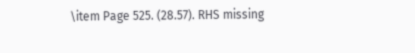\item Page 525. (28.57). RHS missing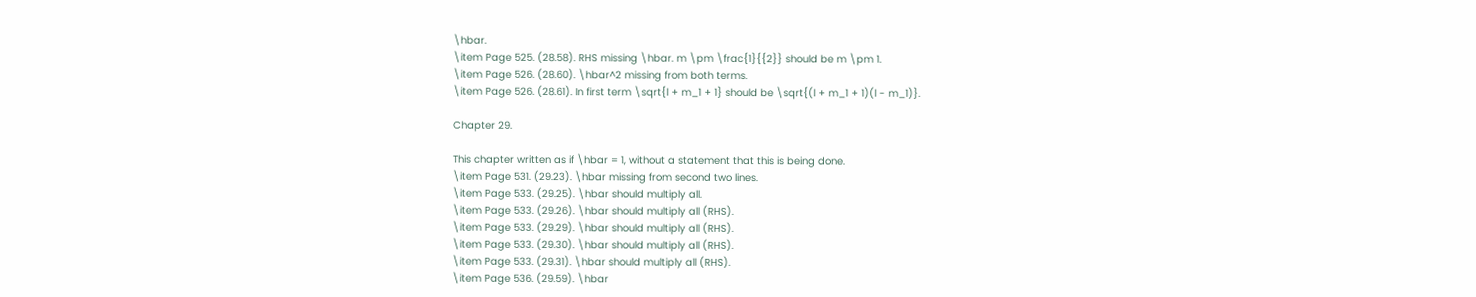\hbar.
\item Page 525. (28.58). RHS missing \hbar. m \pm \frac{1}{{2}} should be m \pm 1.
\item Page 526. (28.60). \hbar^2 missing from both terms.
\item Page 526. (28.61). In first term \sqrt{l + m_1 + 1} should be \sqrt{(l + m_1 + 1)(l - m_1)}.

Chapter 29.

This chapter written as if \hbar = 1, without a statement that this is being done.
\item Page 531. (29.23). \hbar missing from second two lines.
\item Page 533. (29.25). \hbar should multiply all.
\item Page 533. (29.26). \hbar should multiply all (RHS).
\item Page 533. (29.29). \hbar should multiply all (RHS).
\item Page 533. (29.30). \hbar should multiply all (RHS).
\item Page 533. (29.31). \hbar should multiply all (RHS).
\item Page 536. (29.59). \hbar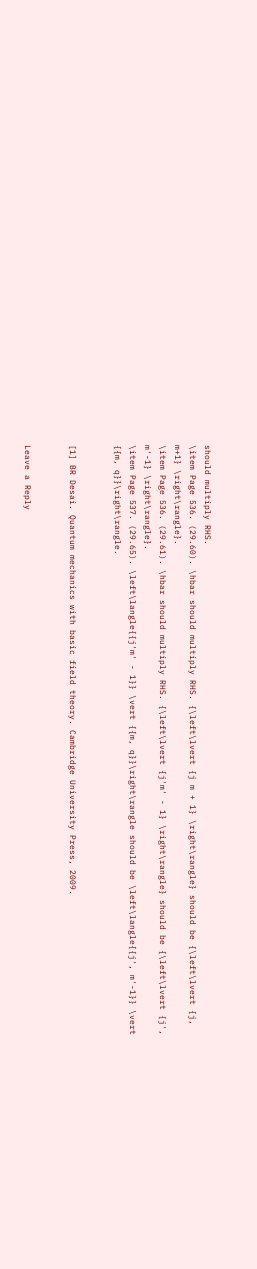should multiply RHS.
\item Page 536. (29.60). \hbar should multiply RHS. {\left\lvert {j m + 1} \right\rangle} should be {\left\lvert {j, m+1} \right\rangle}.
\item Page 536. (29.61). \hbar should multiply RHS. {\left\lvert {j'm' - 1} \right\rangle} should be {\left\lvert {j', m'-1} \right\rangle}.
\item Page 537. (29.65). \left\langle{{j'm' - 1}} \vert {{m, q}}\right\rangle should be \left\langle{{j', m'-1}} \vert {{m, q}}\right\rangle.


[1] BR Desai. Quantum mechanics with basic field theory. Cambridge University Press, 2009.


Leave a Reply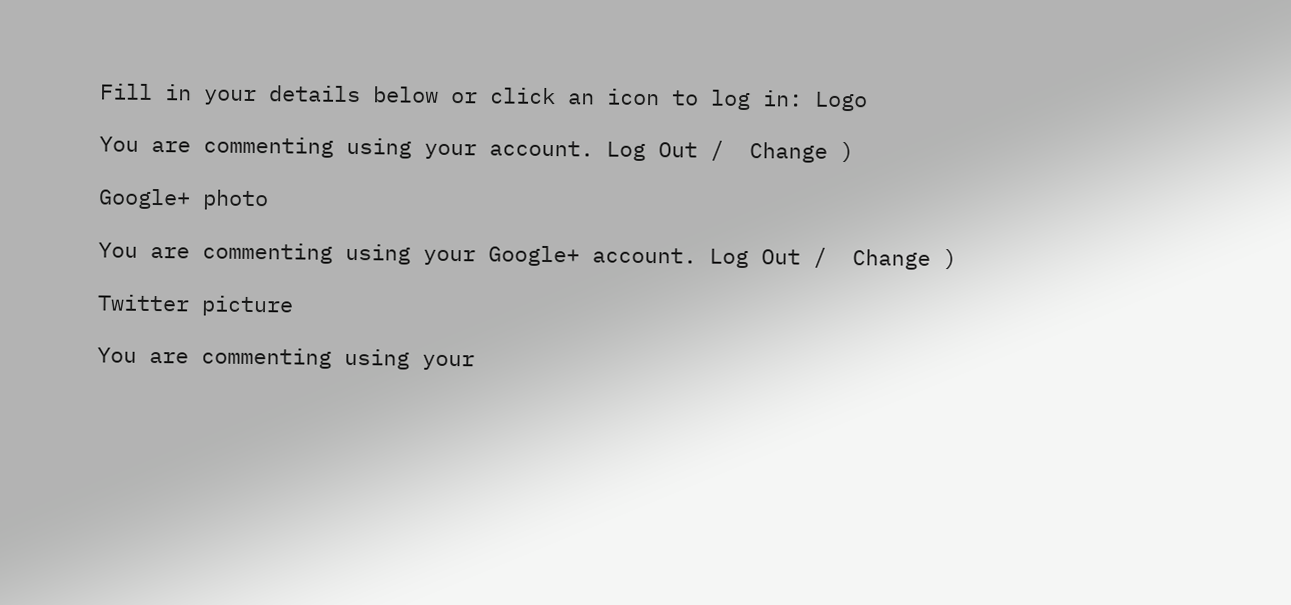Fill in your details below or click an icon to log in: Logo

You are commenting using your account. Log Out /  Change )

Google+ photo

You are commenting using your Google+ account. Log Out /  Change )

Twitter picture

You are commenting using your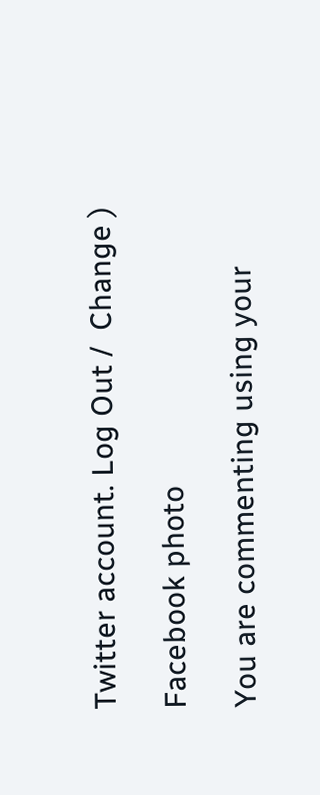Twitter account. Log Out /  Change )

Facebook photo

You are commenting using your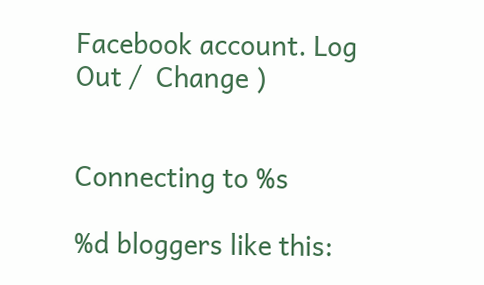Facebook account. Log Out /  Change )


Connecting to %s

%d bloggers like this: